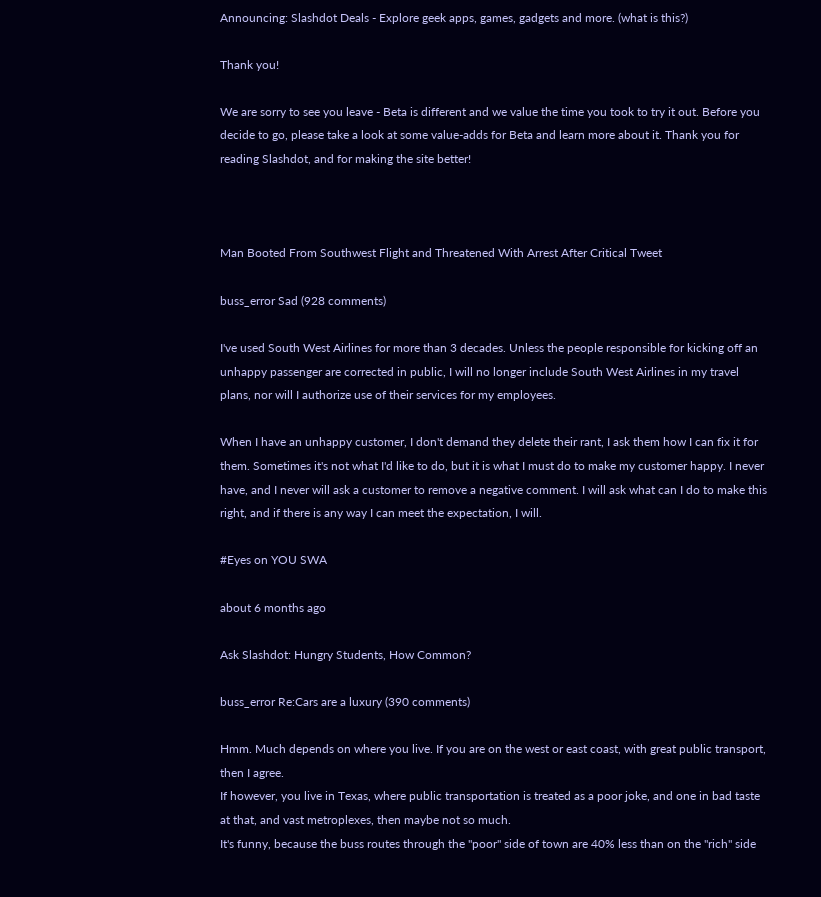Announcing: Slashdot Deals - Explore geek apps, games, gadgets and more. (what is this?)

Thank you!

We are sorry to see you leave - Beta is different and we value the time you took to try it out. Before you decide to go, please take a look at some value-adds for Beta and learn more about it. Thank you for reading Slashdot, and for making the site better!



Man Booted From Southwest Flight and Threatened With Arrest After Critical Tweet

buss_error Sad (928 comments)

I've used South West Airlines for more than 3 decades. Unless the people responsible for kicking off an unhappy passenger are corrected in public, I will no longer include South West Airlines in my travel plans, nor will I authorize use of their services for my employees.

When I have an unhappy customer, I don't demand they delete their rant, I ask them how I can fix it for them. Sometimes it's not what I'd like to do, but it is what I must do to make my customer happy. I never have, and I never will ask a customer to remove a negative comment. I will ask what can I do to make this right, and if there is any way I can meet the expectation, I will.

#Eyes on YOU SWA

about 6 months ago

Ask Slashdot: Hungry Students, How Common?

buss_error Re:Cars are a luxury (390 comments)

Hmm. Much depends on where you live. If you are on the west or east coast, with great public transport, then I agree.
If however, you live in Texas, where public transportation is treated as a poor joke, and one in bad taste at that, and vast metroplexes, then maybe not so much.
It's funny, because the buss routes through the "poor" side of town are 40% less than on the "rich" side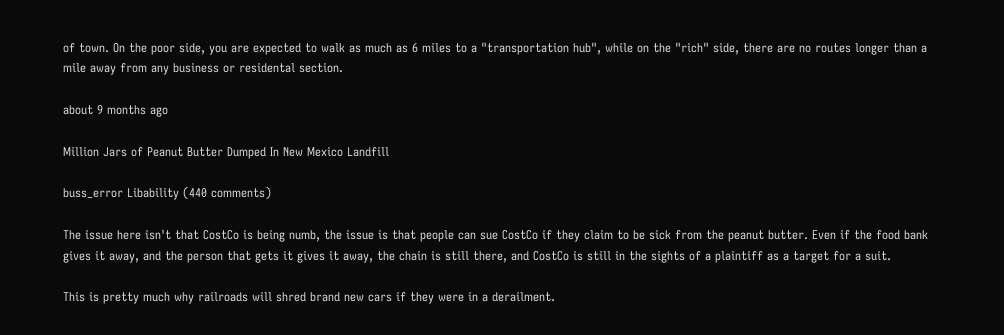of town. On the poor side, you are expected to walk as much as 6 miles to a "transportation hub", while on the "rich" side, there are no routes longer than a mile away from any business or residental section.

about 9 months ago

Million Jars of Peanut Butter Dumped In New Mexico Landfill

buss_error Libability (440 comments)

The issue here isn't that CostCo is being numb, the issue is that people can sue CostCo if they claim to be sick from the peanut butter. Even if the food bank gives it away, and the person that gets it gives it away, the chain is still there, and CostCo is still in the sights of a plaintiff as a target for a suit.

This is pretty much why railroads will shred brand new cars if they were in a derailment.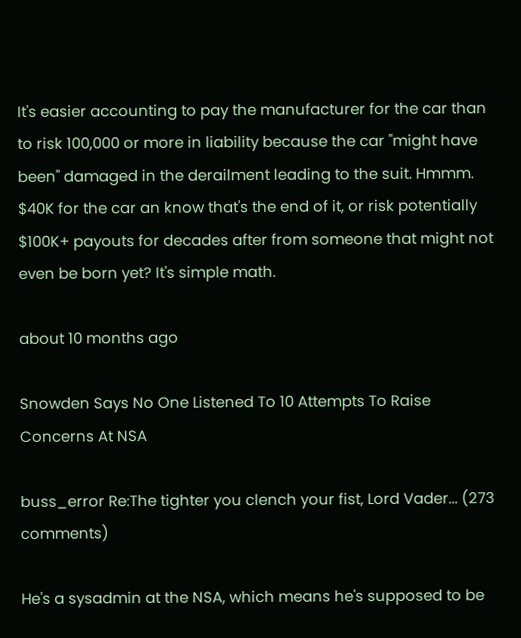It's easier accounting to pay the manufacturer for the car than to risk 100,000 or more in liability because the car "might have been" damaged in the derailment leading to the suit. Hmmm. $40K for the car an know that's the end of it, or risk potentially $100K+ payouts for decades after from someone that might not even be born yet? It's simple math.

about 10 months ago

Snowden Says No One Listened To 10 Attempts To Raise Concerns At NSA

buss_error Re:The tighter you clench your fist, Lord Vader... (273 comments)

He's a sysadmin at the NSA, which means he's supposed to be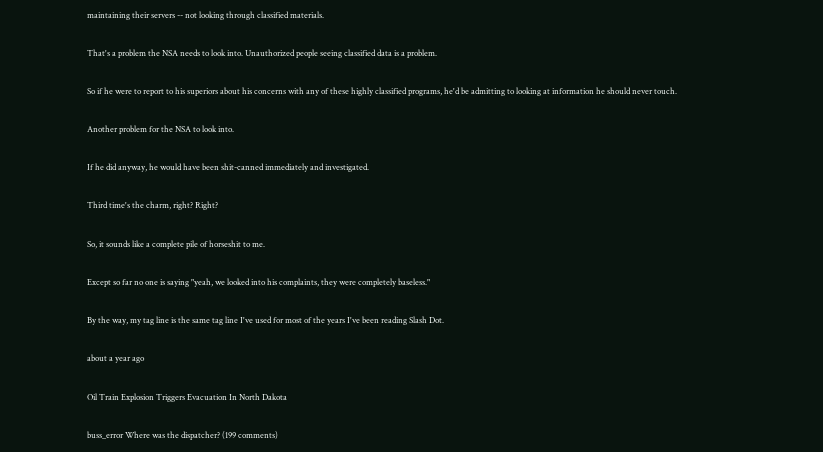maintaining their servers -- not looking through classified materials.

That's a problem the NSA needs to look into. Unauthorized people seeing classified data is a problem.

So if he were to report to his superiors about his concerns with any of these highly classified programs, he'd be admitting to looking at information he should never touch.

Another problem for the NSA to look into.

If he did anyway, he would have been shit-canned immediately and investigated.

Third time's the charm, right? Right?

So, it sounds like a complete pile of horseshit to me.

Except so far no one is saying "yeah, we looked into his complaints, they were completely baseless."

By the way, my tag line is the same tag line I've used for most of the years I've been reading Slash Dot.

about a year ago

Oil Train Explosion Triggers Evacuation In North Dakota

buss_error Where was the dispatcher? (199 comments)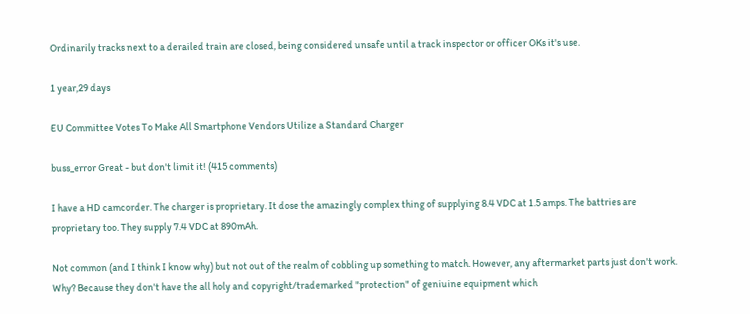Ordinarily tracks next to a derailed train are closed, being considered unsafe until a track inspector or officer OKs it's use.

1 year,29 days

EU Committee Votes To Make All Smartphone Vendors Utilize a Standard Charger

buss_error Great - but don't limit it! (415 comments)

I have a HD camcorder. The charger is proprietary. It dose the amazingly complex thing of supplying 8.4 VDC at 1.5 amps. The battries are proprietary too. They supply 7.4 VDC at 890mAh.

Not common (and I think I know why) but not out of the realm of cobbling up something to match. However, any aftermarket parts just don't work. Why? Because they don't have the all holy and copyright/trademarked "protection" of geniuine equipment which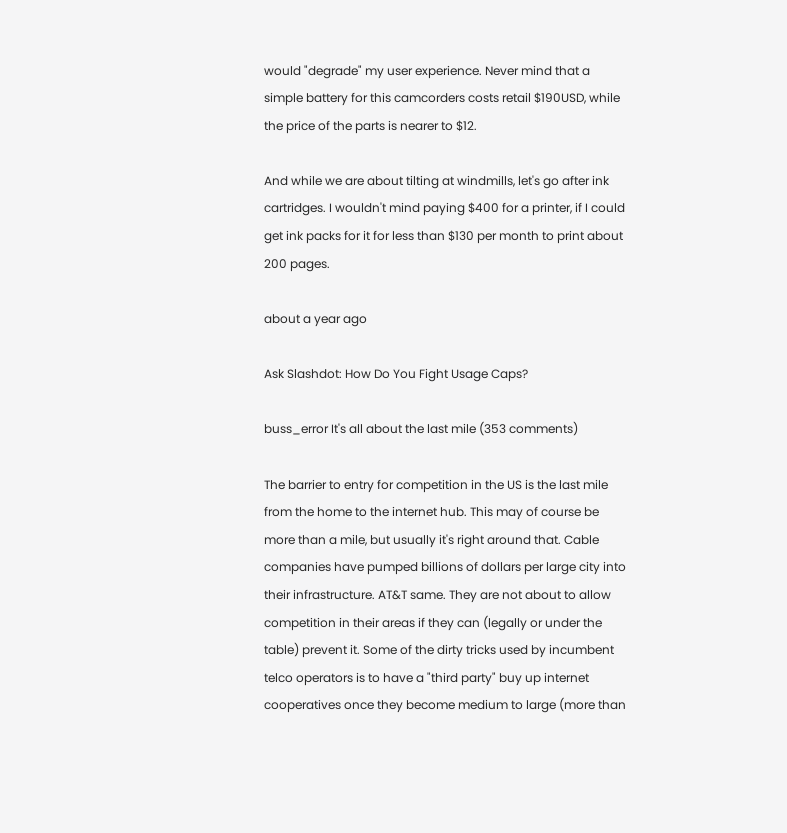would "degrade" my user experience. Never mind that a simple battery for this camcorders costs retail $190USD, while the price of the parts is nearer to $12.

And while we are about tilting at windmills, let's go after ink cartridges. I wouldn't mind paying $400 for a printer, if I could get ink packs for it for less than $130 per month to print about 200 pages.

about a year ago

Ask Slashdot: How Do You Fight Usage Caps?

buss_error It's all about the last mile (353 comments)

The barrier to entry for competition in the US is the last mile from the home to the internet hub. This may of course be more than a mile, but usually it's right around that. Cable companies have pumped billions of dollars per large city into their infrastructure. AT&T same. They are not about to allow competition in their areas if they can (legally or under the table) prevent it. Some of the dirty tricks used by incumbent telco operators is to have a "third party" buy up internet cooperatives once they become medium to large (more than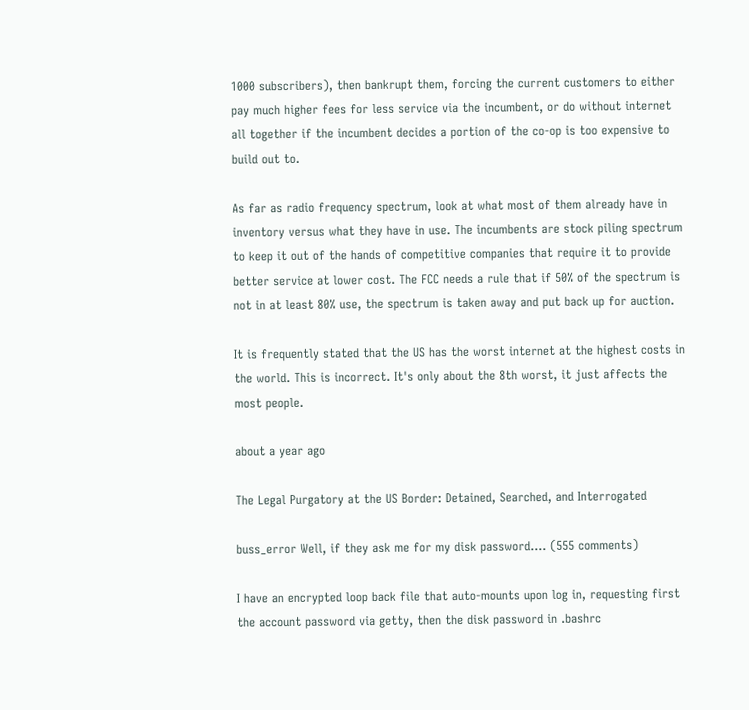1000 subscribers), then bankrupt them, forcing the current customers to either pay much higher fees for less service via the incumbent, or do without internet all together if the incumbent decides a portion of the co-op is too expensive to build out to.

As far as radio frequency spectrum, look at what most of them already have in inventory versus what they have in use. The incumbents are stock piling spectrum to keep it out of the hands of competitive companies that require it to provide better service at lower cost. The FCC needs a rule that if 50% of the spectrum is not in at least 80% use, the spectrum is taken away and put back up for auction.

It is frequently stated that the US has the worst internet at the highest costs in the world. This is incorrect. It's only about the 8th worst, it just affects the most people.

about a year ago

The Legal Purgatory at the US Border: Detained, Searched, and Interrogated

buss_error Well, if they ask me for my disk password.... (555 comments)

I have an encrypted loop back file that auto-mounts upon log in, requesting first the account password via getty, then the disk password in .bashrc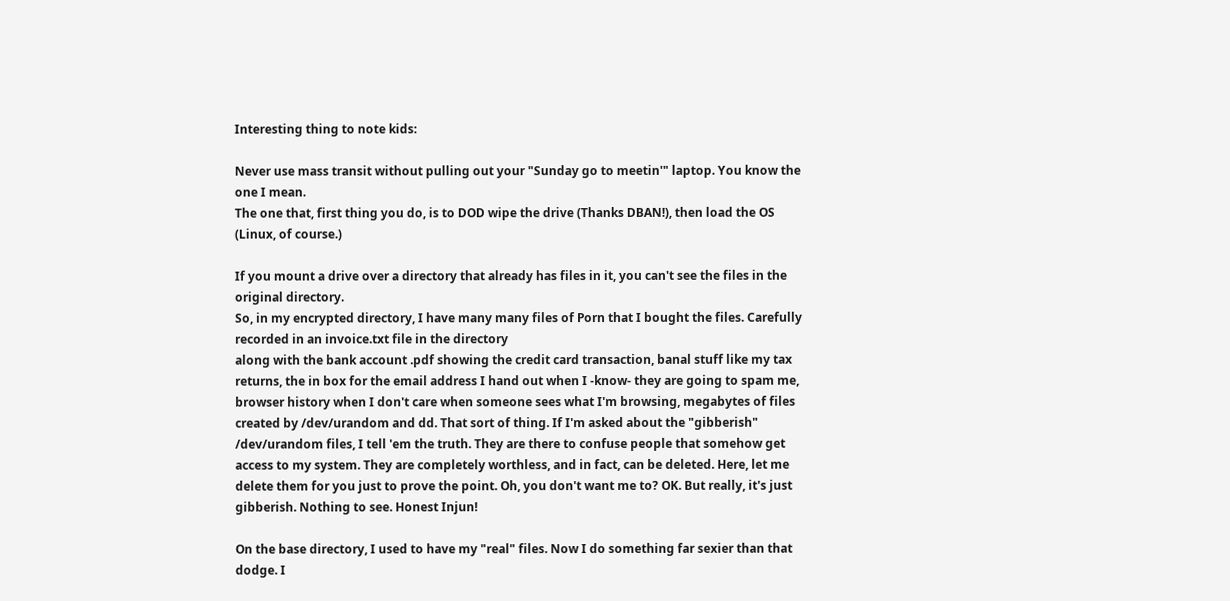Interesting thing to note kids:

Never use mass transit without pulling out your "Sunday go to meetin'" laptop. You know the one I mean.
The one that, first thing you do, is to DOD wipe the drive (Thanks DBAN!), then load the OS (Linux, of course.)

If you mount a drive over a directory that already has files in it, you can't see the files in the original directory.
So, in my encrypted directory, I have many many files of Porn that I bought the files. Carefully recorded in an invoice.txt file in the directory
along with the bank account .pdf showing the credit card transaction, banal stuff like my tax returns, the in box for the email address I hand out when I -know- they are going to spam me, browser history when I don't care when someone sees what I'm browsing, megabytes of files created by /dev/urandom and dd. That sort of thing. If I'm asked about the "gibberish" /dev/urandom files, I tell 'em the truth. They are there to confuse people that somehow get access to my system. They are completely worthless, and in fact, can be deleted. Here, let me delete them for you just to prove the point. Oh, you don't want me to? OK. But really, it's just
gibberish. Nothing to see. Honest Injun!

On the base directory, I used to have my "real" files. Now I do something far sexier than that dodge. I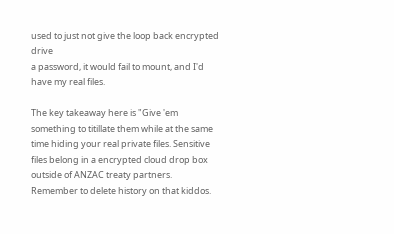used to just not give the loop back encrypted drive
a password, it would fail to mount, and I'd have my real files.

The key takeaway here is "Give 'em something to titillate them while at the same time hiding your real private files. Sensitive files belong in a encrypted cloud drop box outside of ANZAC treaty partners. Remember to delete history on that kiddos.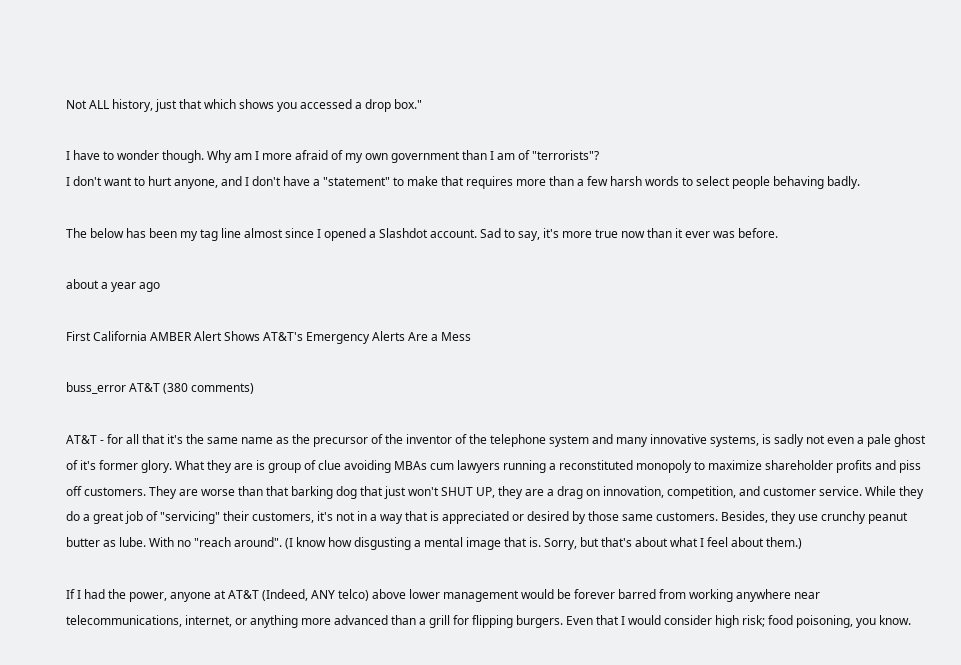Not ALL history, just that which shows you accessed a drop box."

I have to wonder though. Why am I more afraid of my own government than I am of "terrorists"?
I don't want to hurt anyone, and I don't have a "statement" to make that requires more than a few harsh words to select people behaving badly.

The below has been my tag line almost since I opened a Slashdot account. Sad to say, it's more true now than it ever was before.

about a year ago

First California AMBER Alert Shows AT&T's Emergency Alerts Are a Mess

buss_error AT&T (380 comments)

AT&T - for all that it's the same name as the precursor of the inventor of the telephone system and many innovative systems, is sadly not even a pale ghost of it's former glory. What they are is group of clue avoiding MBAs cum lawyers running a reconstituted monopoly to maximize shareholder profits and piss off customers. They are worse than that barking dog that just won't SHUT UP, they are a drag on innovation, competition, and customer service. While they do a great job of "servicing" their customers, it's not in a way that is appreciated or desired by those same customers. Besides, they use crunchy peanut butter as lube. With no "reach around". (I know how disgusting a mental image that is. Sorry, but that's about what I feel about them.)

If I had the power, anyone at AT&T (Indeed, ANY telco) above lower management would be forever barred from working anywhere near telecommunications, internet, or anything more advanced than a grill for flipping burgers. Even that I would consider high risk; food poisoning, you know.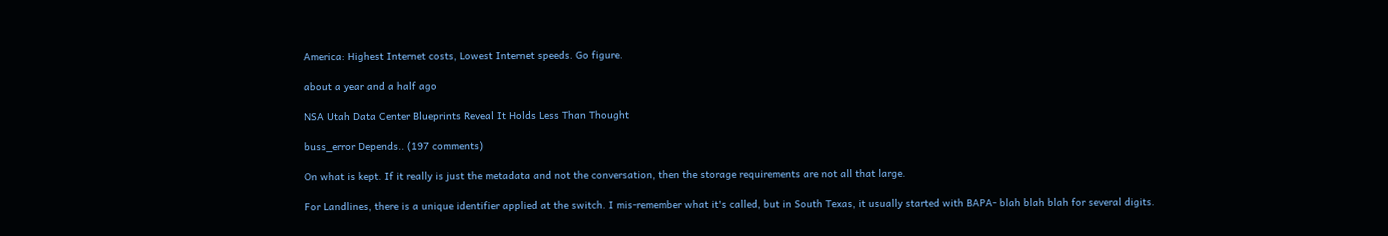America: Highest Internet costs, Lowest Internet speeds. Go figure.

about a year and a half ago

NSA Utah Data Center Blueprints Reveal It Holds Less Than Thought

buss_error Depends.. (197 comments)

On what is kept. If it really is just the metadata and not the conversation, then the storage requirements are not all that large.

For Landlines, there is a unique identifier applied at the switch. I mis-remember what it's called, but in South Texas, it usually started with BAPA- blah blah blah for several digits.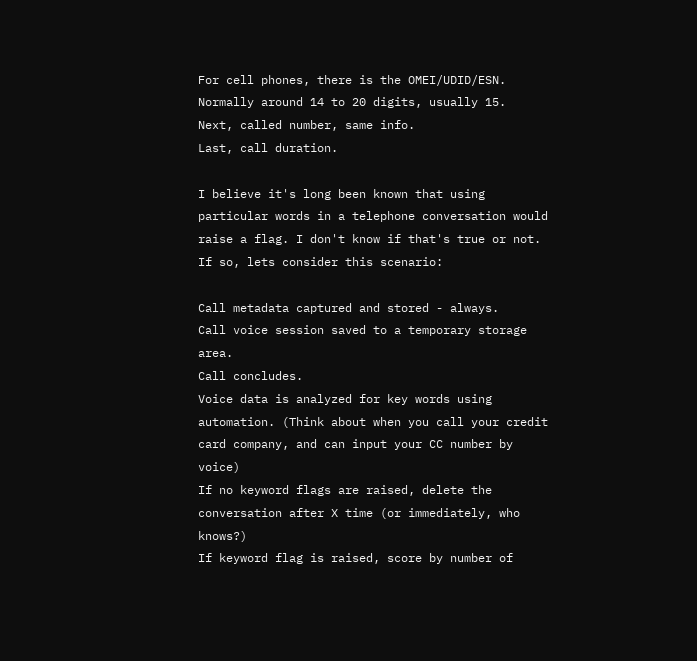For cell phones, there is the OMEI/UDID/ESN. Normally around 14 to 20 digits, usually 15.
Next, called number, same info.
Last, call duration.

I believe it's long been known that using particular words in a telephone conversation would raise a flag. I don't know if that's true or not. If so, lets consider this scenario:

Call metadata captured and stored - always.
Call voice session saved to a temporary storage area.
Call concludes.
Voice data is analyzed for key words using automation. (Think about when you call your credit card company, and can input your CC number by voice)
If no keyword flags are raised, delete the conversation after X time (or immediately, who knows?)
If keyword flag is raised, score by number of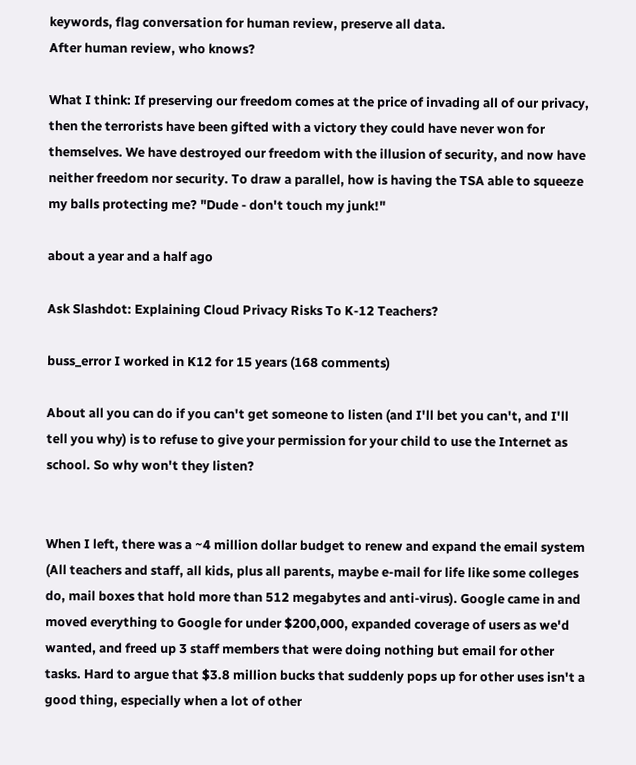keywords, flag conversation for human review, preserve all data.
After human review, who knows?

What I think: If preserving our freedom comes at the price of invading all of our privacy, then the terrorists have been gifted with a victory they could have never won for themselves. We have destroyed our freedom with the illusion of security, and now have neither freedom nor security. To draw a parallel, how is having the TSA able to squeeze my balls protecting me? "Dude - don't touch my junk!"

about a year and a half ago

Ask Slashdot: Explaining Cloud Privacy Risks To K-12 Teachers?

buss_error I worked in K12 for 15 years (168 comments)

About all you can do if you can't get someone to listen (and I'll bet you can't, and I'll tell you why) is to refuse to give your permission for your child to use the Internet as school. So why won't they listen?


When I left, there was a ~4 million dollar budget to renew and expand the email system (All teachers and staff, all kids, plus all parents, maybe e-mail for life like some colleges do, mail boxes that hold more than 512 megabytes and anti-virus). Google came in and moved everything to Google for under $200,000, expanded coverage of users as we'd wanted, and freed up 3 staff members that were doing nothing but email for other tasks. Hard to argue that $3.8 million bucks that suddenly pops up for other uses isn't a good thing, especially when a lot of other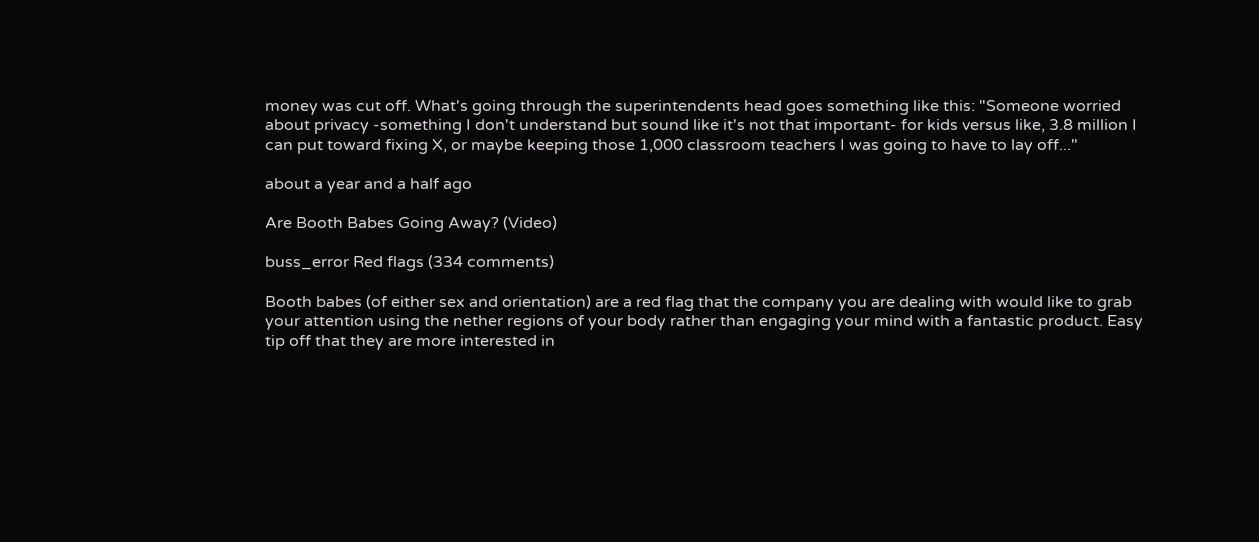money was cut off. What's going through the superintendents head goes something like this: "Someone worried about privacy -something I don't understand but sound like it's not that important- for kids versus like, 3.8 million I can put toward fixing X, or maybe keeping those 1,000 classroom teachers I was going to have to lay off..."

about a year and a half ago

Are Booth Babes Going Away? (Video)

buss_error Red flags (334 comments)

Booth babes (of either sex and orientation) are a red flag that the company you are dealing with would like to grab your attention using the nether regions of your body rather than engaging your mind with a fantastic product. Easy tip off that they are more interested in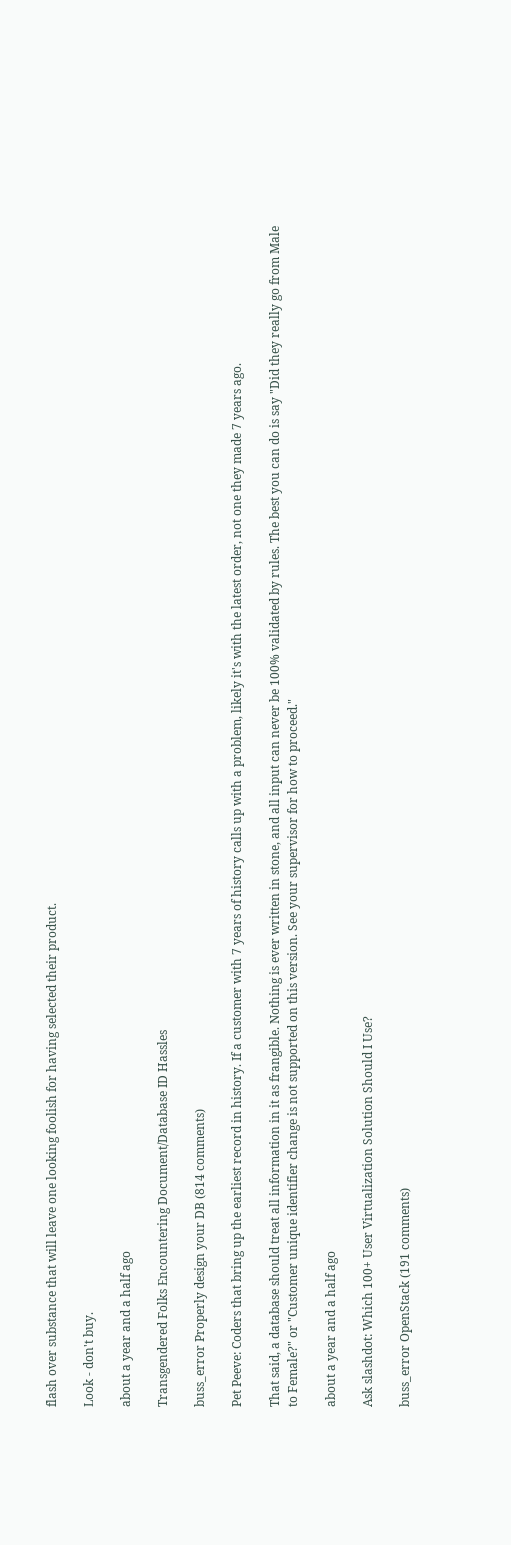flash over substance that will leave one looking foolish for having selected their product.

Look - don't buy.

about a year and a half ago

Transgendered Folks Encountering Document/Database ID Hassles

buss_error Properly design your DB (814 comments)

Pet Peeve: Coders that bring up the earliest record in history. If a customer with 7 years of history calls up with a problem, likely it's with the latest order, not one they made 7 years ago.

That said, a database should treat all information in it as frangible. Nothing is ever written in stone, and all input can never be 100% validated by rules. The best you can do is say "Did they really go from Male to Female?" or "Customer unique identifier change is not supported on this version. See your supervisor for how to proceed."

about a year and a half ago

Ask slashdot: Which 100+ User Virtualization Solution Should I Use?

buss_error OpenStack (191 comments)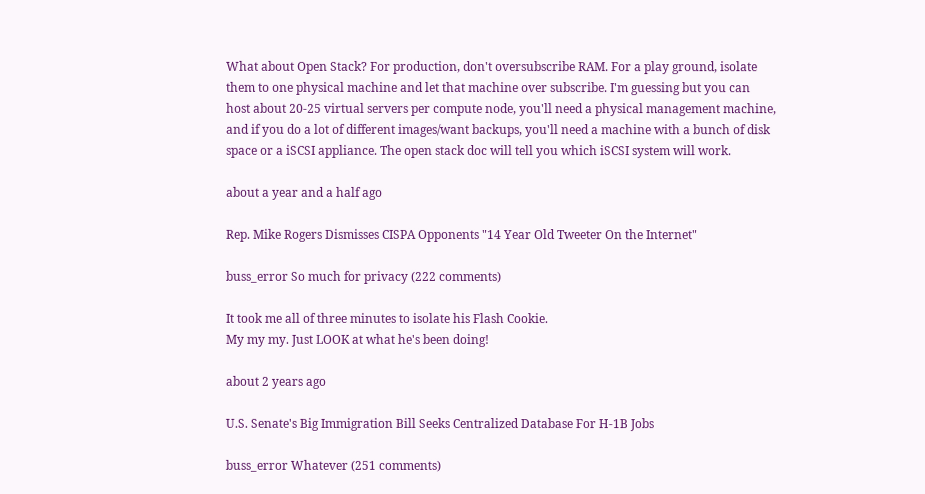What about Open Stack? For production, don't oversubscribe RAM. For a play ground, isolate them to one physical machine and let that machine over subscribe. I'm guessing but you can host about 20-25 virtual servers per compute node, you'll need a physical management machine, and if you do a lot of different images/want backups, you'll need a machine with a bunch of disk space or a iSCSI appliance. The open stack doc will tell you which iSCSI system will work.

about a year and a half ago

Rep. Mike Rogers Dismisses CISPA Opponents "14 Year Old Tweeter On the Internet"

buss_error So much for privacy (222 comments)

It took me all of three minutes to isolate his Flash Cookie.
My my my. Just LOOK at what he's been doing!

about 2 years ago

U.S. Senate's Big Immigration Bill Seeks Centralized Database For H-1B Jobs

buss_error Whatever (251 comments)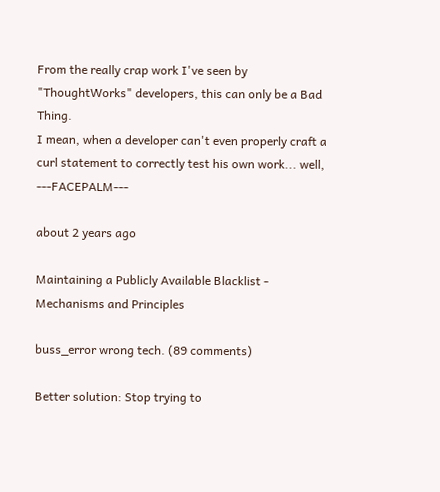From the really crap work I've seen by "ThoughtWorks" developers, this can only be a Bad Thing.
I mean, when a developer can't even properly craft a curl statement to correctly test his own work... well, ---FACEPALM---

about 2 years ago

Maintaining a Publicly Available Blacklist - Mechanisms and Principles

buss_error wrong tech. (89 comments)

Better solution: Stop trying to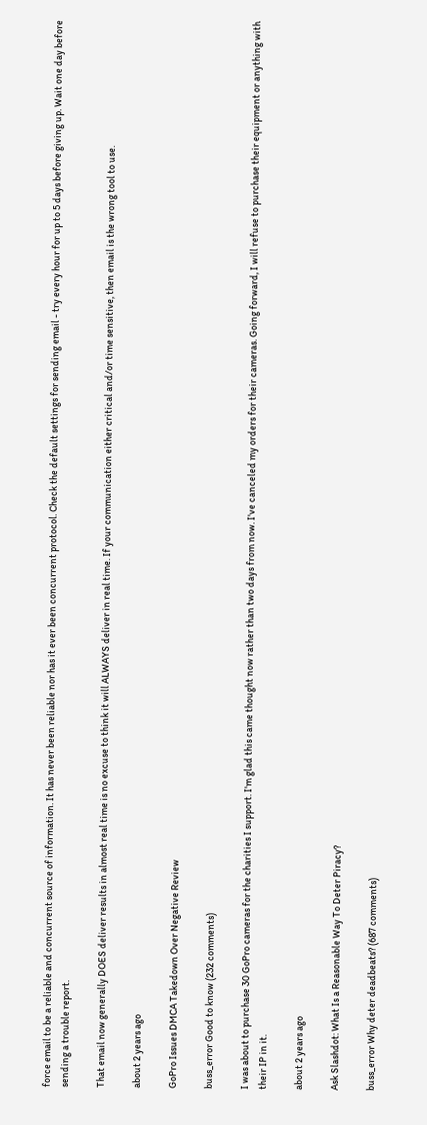force email to be a reliable and concurrent source of information. It has never been reliable nor has it ever been concurrent protocol. Check the default settings for sending email - try every hour for up to 5 days before giving up. Wait one day before sending a trouble report.

That email now generally DOES deliver results in almost real time is no excuse to think it will ALWAYS deliver in real time. If your communication either critical and/or time sensitive, then email is the wrong tool to use.

about 2 years ago

GoPro Issues DMCA Takedown Over Negative Review

buss_error Good to know (232 comments)

I was about to purchase 30 GoPro cameras for the charities I support. I'm glad this came thought now rather than two days from now. I've canceled my orders for their cameras. Going forward, I will refuse to purchase their equipment or anything with their IP in it.

about 2 years ago

Ask Slashdot: What Is a Reasonable Way To Deter Piracy?

buss_error Why deter deadbeats? (687 comments)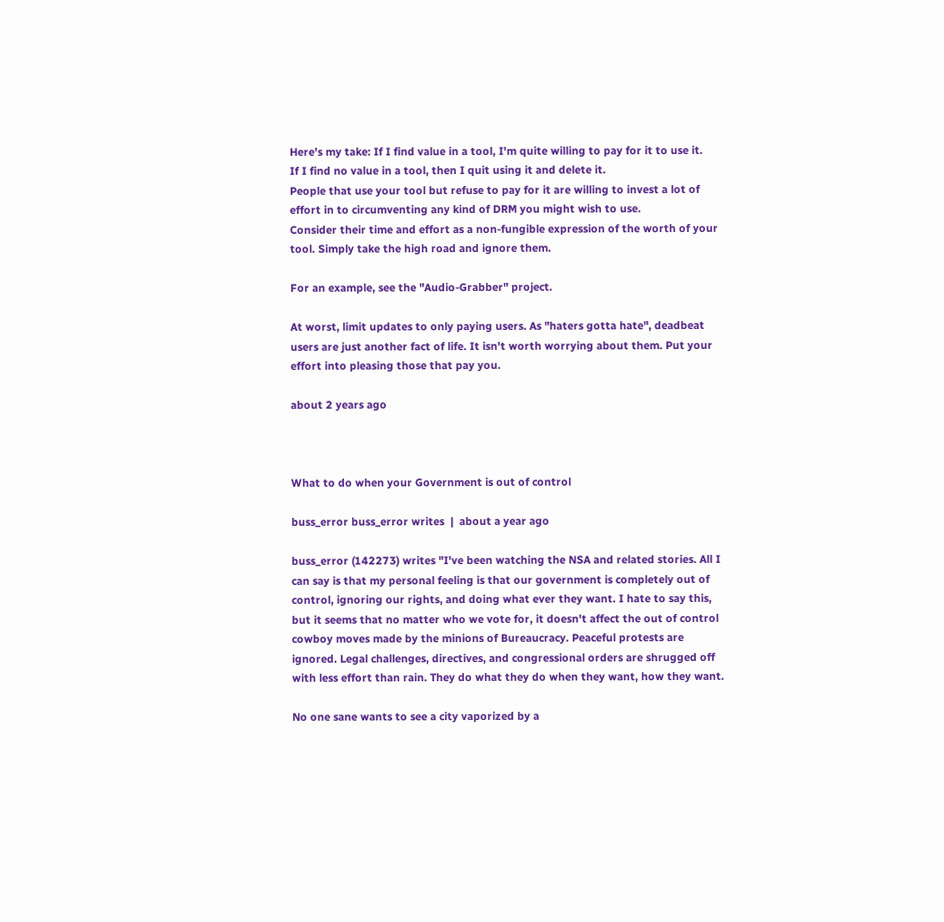Here's my take: If I find value in a tool, I'm quite willing to pay for it to use it.
If I find no value in a tool, then I quit using it and delete it.
People that use your tool but refuse to pay for it are willing to invest a lot of effort in to circumventing any kind of DRM you might wish to use.
Consider their time and effort as a non-fungible expression of the worth of your tool. Simply take the high road and ignore them.

For an example, see the "Audio-Grabber" project.

At worst, limit updates to only paying users. As "haters gotta hate", deadbeat users are just another fact of life. It isn't worth worrying about them. Put your effort into pleasing those that pay you.

about 2 years ago



What to do when your Government is out of control

buss_error buss_error writes  |  about a year ago

buss_error (142273) writes "I've been watching the NSA and related stories. All I can say is that my personal feeling is that our government is completely out of control, ignoring our rights, and doing what ever they want. I hate to say this, but it seems that no matter who we vote for, it doesn't affect the out of control cowboy moves made by the minions of Bureaucracy. Peaceful protests are ignored. Legal challenges, directives, and congressional orders are shrugged off with less effort than rain. They do what they do when they want, how they want.

No one sane wants to see a city vaporized by a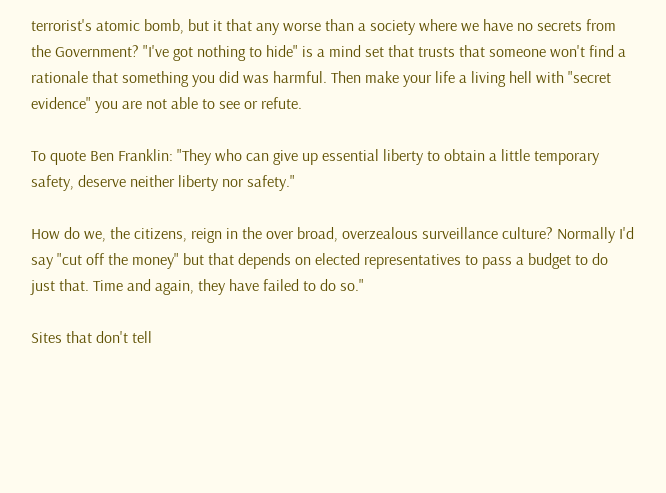terrorist's atomic bomb, but it that any worse than a society where we have no secrets from the Government? "I've got nothing to hide" is a mind set that trusts that someone won't find a rationale that something you did was harmful. Then make your life a living hell with "secret evidence" you are not able to see or refute.

To quote Ben Franklin: "They who can give up essential liberty to obtain a little temporary safety, deserve neither liberty nor safety."

How do we, the citizens, reign in the over broad, overzealous surveillance culture? Normally I'd say "cut off the money" but that depends on elected representatives to pass a budget to do just that. Time and again, they have failed to do so."

Sites that don't tell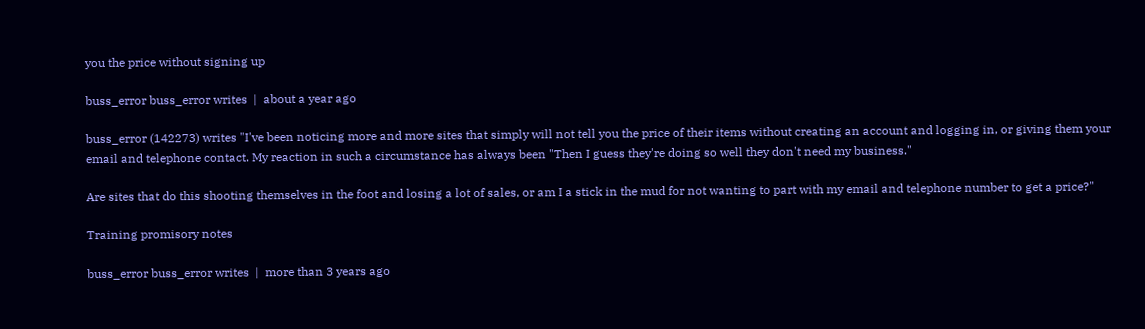you the price without signing up

buss_error buss_error writes  |  about a year ago

buss_error (142273) writes "I've been noticing more and more sites that simply will not tell you the price of their items without creating an account and logging in, or giving them your email and telephone contact. My reaction in such a circumstance has always been "Then I guess they're doing so well they don't need my business."

Are sites that do this shooting themselves in the foot and losing a lot of sales, or am I a stick in the mud for not wanting to part with my email and telephone number to get a price?"

Training promisory notes

buss_error buss_error writes  |  more than 3 years ago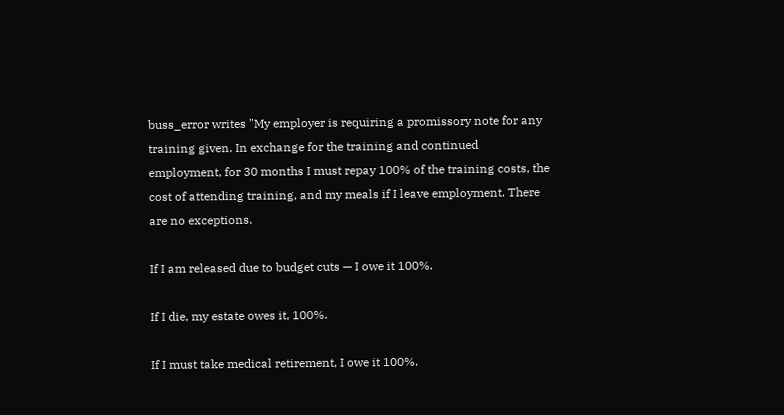buss_error writes "My employer is requiring a promissory note for any training given. In exchange for the training and continued employment, for 30 months I must repay 100% of the training costs, the cost of attending training, and my meals if I leave employment. There are no exceptions.

If I am released due to budget cuts — I owe it 100%.

If I die, my estate owes it, 100%.

If I must take medical retirement, I owe it 100%.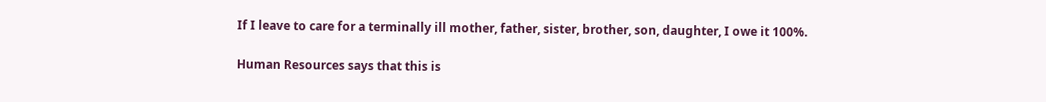If I leave to care for a terminally ill mother, father, sister, brother, son, daughter, I owe it 100%.

Human Resources says that this is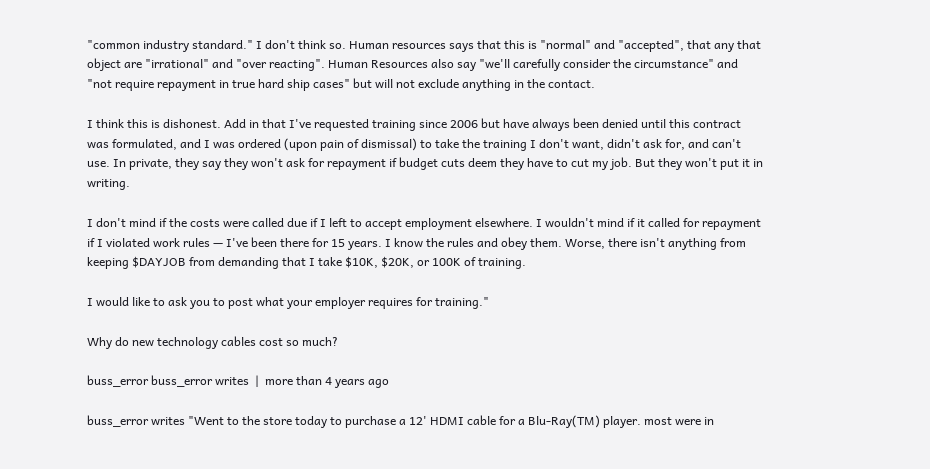"common industry standard." I don't think so. Human resources says that this is "normal" and "accepted", that any that object are "irrational" and "over reacting". Human Resources also say "we'll carefully consider the circumstance" and "not require repayment in true hard ship cases" but will not exclude anything in the contact.

I think this is dishonest. Add in that I've requested training since 2006 but have always been denied until this contract was formulated, and I was ordered (upon pain of dismissal) to take the training I don't want, didn't ask for, and can't use. In private, they say they won't ask for repayment if budget cuts deem they have to cut my job. But they won't put it in writing.

I don't mind if the costs were called due if I left to accept employment elsewhere. I wouldn't mind if it called for repayment if I violated work rules — I've been there for 15 years. I know the rules and obey them. Worse, there isn't anything from keeping $DAYJOB from demanding that I take $10K, $20K, or 100K of training.

I would like to ask you to post what your employer requires for training."

Why do new technology cables cost so much?

buss_error buss_error writes  |  more than 4 years ago

buss_error writes "Went to the store today to purchase a 12' HDMI cable for a Blu-Ray(TM) player. most were in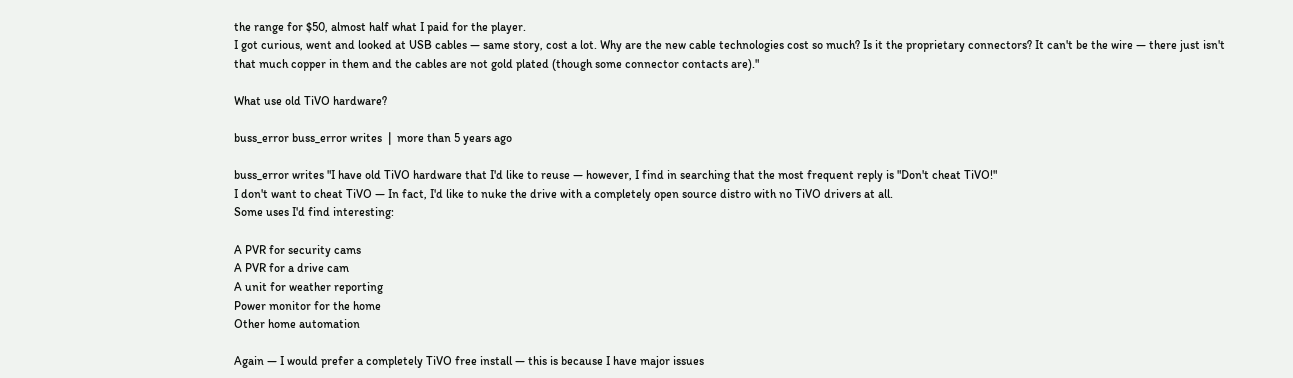the range for $50, almost half what I paid for the player.
I got curious, went and looked at USB cables — same story, cost a lot. Why are the new cable technologies cost so much? Is it the proprietary connectors? It can't be the wire — there just isn't that much copper in them and the cables are not gold plated (though some connector contacts are)."

What use old TiVO hardware?

buss_error buss_error writes  |  more than 5 years ago

buss_error writes "I have old TiVO hardware that I'd like to reuse — however, I find in searching that the most frequent reply is "Don't cheat TiVO!"
I don't want to cheat TiVO — In fact, I'd like to nuke the drive with a completely open source distro with no TiVO drivers at all.
Some uses I'd find interesting:

A PVR for security cams
A PVR for a drive cam
A unit for weather reporting
Power monitor for the home
Other home automation

Again — I would prefer a completely TiVO free install — this is because I have major issues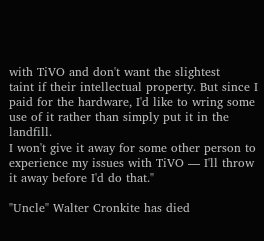with TiVO and don't want the slightest
taint if their intellectual property. But since I paid for the hardware, I'd like to wring some use of it rather than simply put it in the landfill.
I won't give it away for some other person to experience my issues with TiVO — I'll throw it away before I'd do that."

"Uncle" Walter Cronkite has died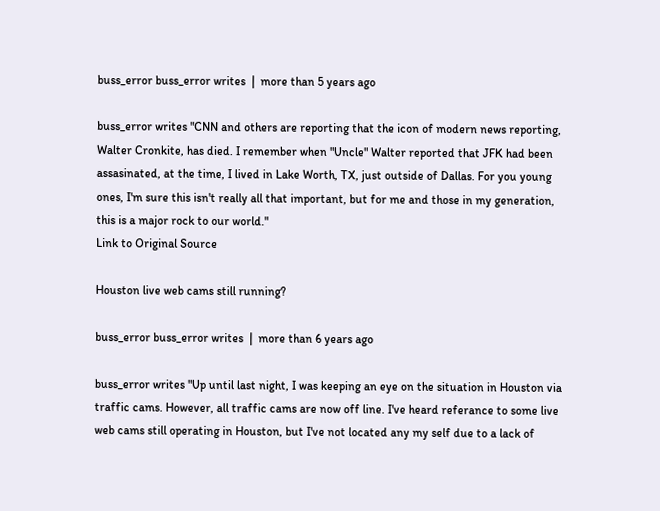buss_error buss_error writes  |  more than 5 years ago

buss_error writes "CNN and others are reporting that the icon of modern news reporting, Walter Cronkite, has died. I remember when "Uncle" Walter reported that JFK had been assasinated, at the time, I lived in Lake Worth, TX, just outside of Dallas. For you young ones, I'm sure this isn't really all that important, but for me and those in my generation, this is a major rock to our world."
Link to Original Source

Houston live web cams still running?

buss_error buss_error writes  |  more than 6 years ago

buss_error writes "Up until last night, I was keeping an eye on the situation in Houston via traffic cams. However, all traffic cams are now off line. I've heard referance to some live web cams still operating in Houston, but I've not located any my self due to a lack of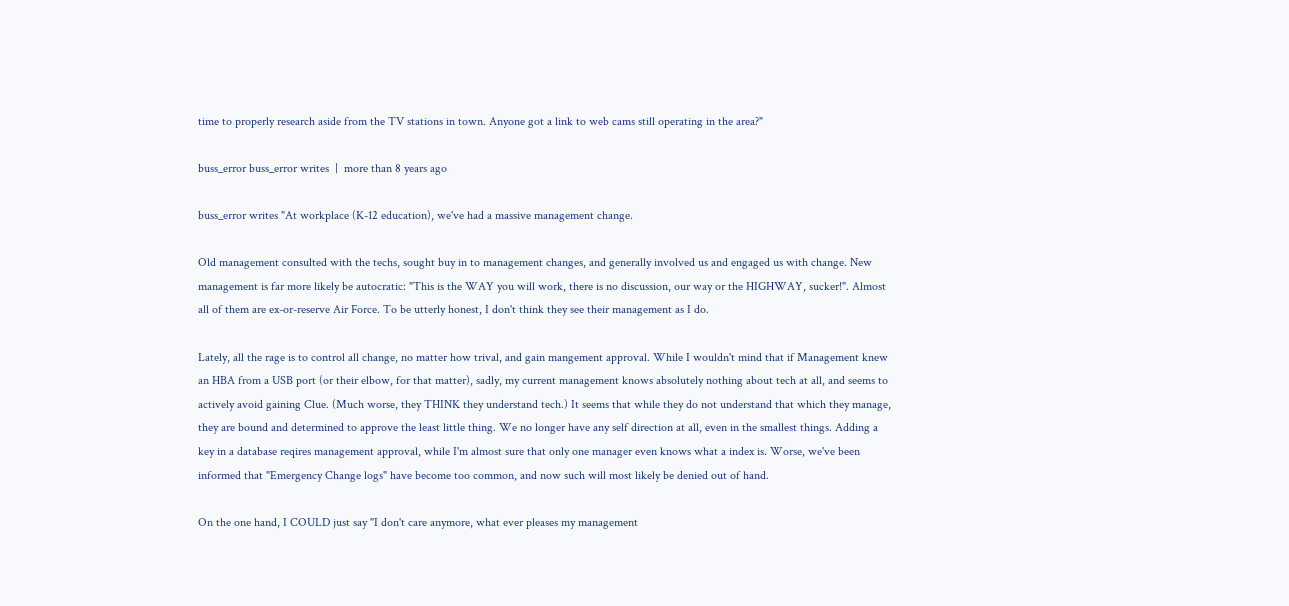time to properly research aside from the TV stations in town. Anyone got a link to web cams still operating in the area?"

buss_error buss_error writes  |  more than 8 years ago

buss_error writes "At workplace (K-12 education), we've had a massive management change.

Old management consulted with the techs, sought buy in to management changes, and generally involved us and engaged us with change. New management is far more likely be autocratic: "This is the WAY you will work, there is no discussion, our way or the HIGHWAY, sucker!". Almost all of them are ex-or-reserve Air Force. To be utterly honest, I don't think they see their management as I do.

Lately, all the rage is to control all change, no matter how trival, and gain mangement approval. While I wouldn't mind that if Management knew an HBA from a USB port (or their elbow, for that matter), sadly, my current management knows absolutely nothing about tech at all, and seems to actively avoid gaining Clue. (Much worse, they THINK they understand tech.) It seems that while they do not understand that which they manage, they are bound and determined to approve the least little thing. We no longer have any self direction at all, even in the smallest things. Adding a key in a database reqires management approval, while I'm almost sure that only one manager even knows what a index is. Worse, we've been informed that "Emergency Change logs" have become too common, and now such will most likely be denied out of hand.

On the one hand, I COULD just say "I don't care anymore, what ever pleases my management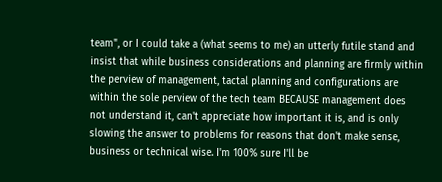team", or I could take a (what seems to me) an utterly futile stand and insist that while business considerations and planning are firmly within the perview of management, tactal planning and configurations are within the sole perview of the tech team BECAUSE management does not understand it, can't appreciate how important it is, and is only slowing the answer to problems for reasons that don't make sense, business or technical wise. I'm 100% sure I'll be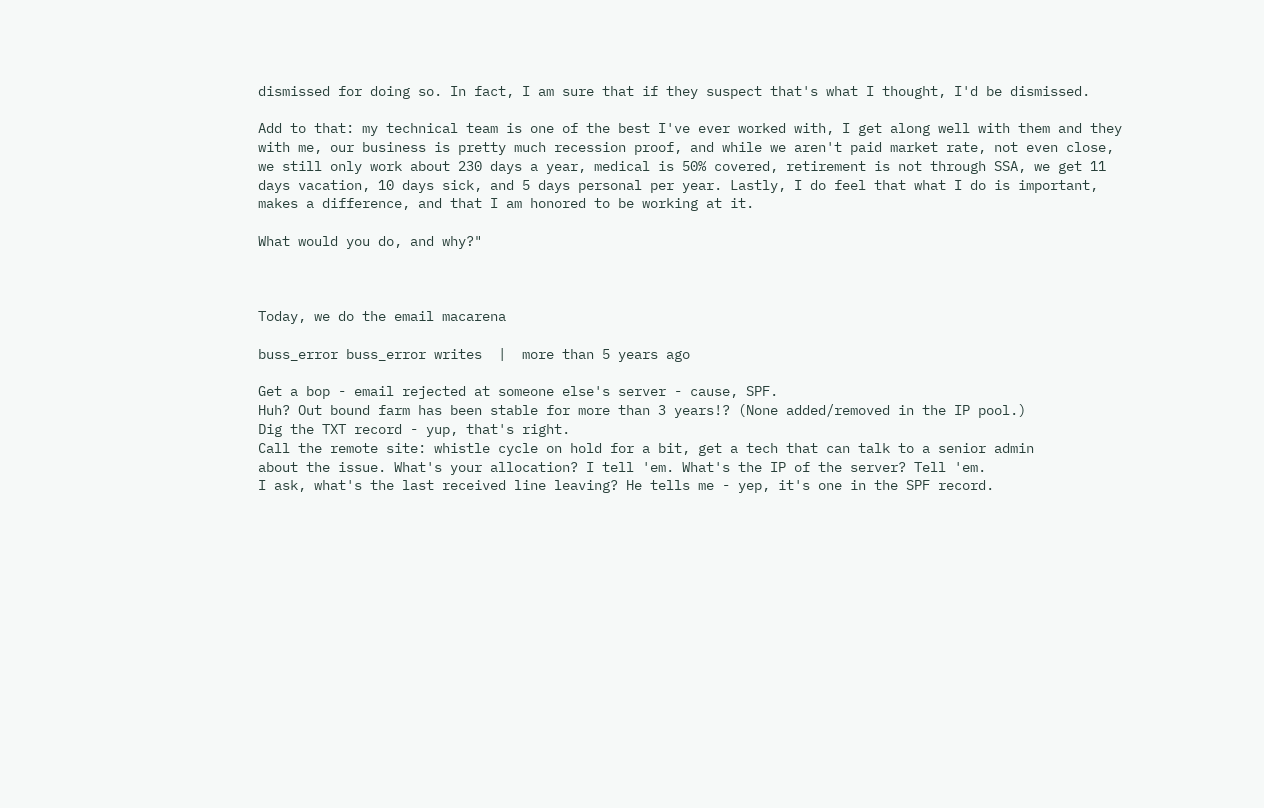dismissed for doing so. In fact, I am sure that if they suspect that's what I thought, I'd be dismissed.

Add to that: my technical team is one of the best I've ever worked with, I get along well with them and they with me, our business is pretty much recession proof, and while we aren't paid market rate, not even close, we still only work about 230 days a year, medical is 50% covered, retirement is not through SSA, we get 11 days vacation, 10 days sick, and 5 days personal per year. Lastly, I do feel that what I do is important, makes a difference, and that I am honored to be working at it.

What would you do, and why?"



Today, we do the email macarena

buss_error buss_error writes  |  more than 5 years ago

Get a bop - email rejected at someone else's server - cause, SPF.
Huh? Out bound farm has been stable for more than 3 years!? (None added/removed in the IP pool.)
Dig the TXT record - yup, that's right.
Call the remote site: whistle cycle on hold for a bit, get a tech that can talk to a senior admin
about the issue. What's your allocation? I tell 'em. What's the IP of the server? Tell 'em.
I ask, what's the last received line leaving? He tells me - yep, it's one in the SPF record.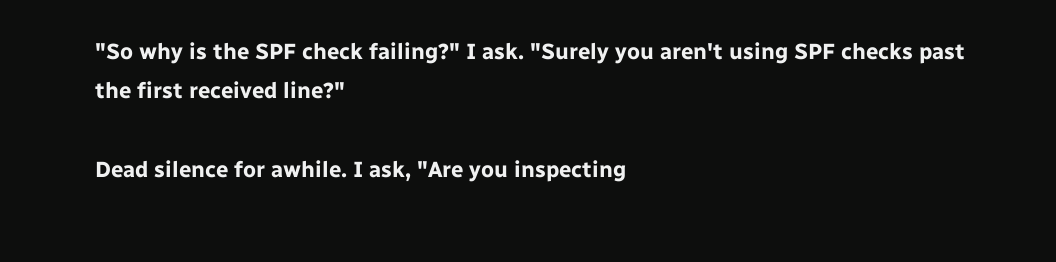"So why is the SPF check failing?" I ask. "Surely you aren't using SPF checks past
the first received line?"

Dead silence for awhile. I ask, "Are you inspecting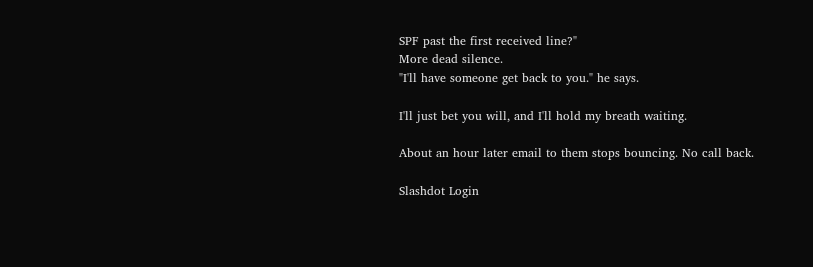SPF past the first received line?"
More dead silence.
"I'll have someone get back to you." he says.

I'll just bet you will, and I'll hold my breath waiting.

About an hour later email to them stops bouncing. No call back.

Slashdot Login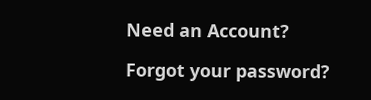Need an Account?

Forgot your password?